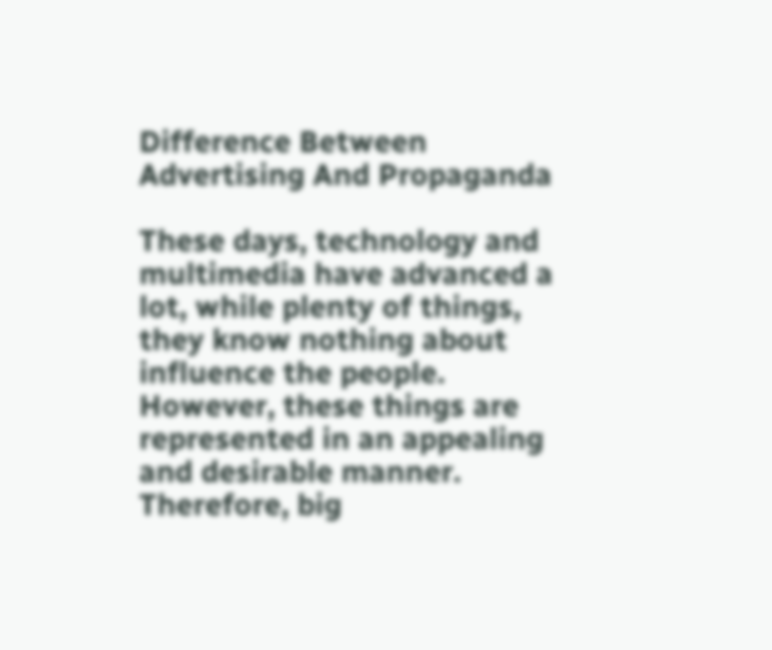Difference Between Advertising And Propaganda

These days, technology and multimedia have advanced a lot, while plenty of things, they know nothing about influence the people. However, these things are represented in an appealing and desirable manner. Therefore, big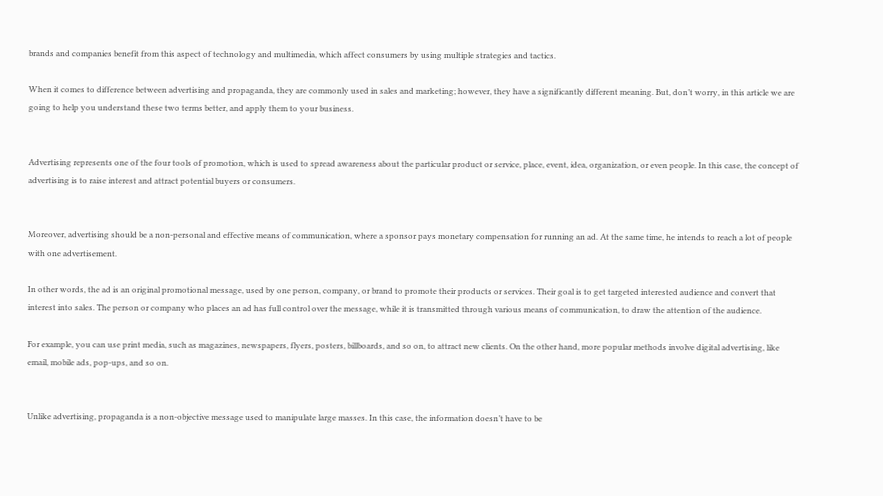brands and companies benefit from this aspect of technology and multimedia, which affect consumers by using multiple strategies and tactics.

When it comes to difference between advertising and propaganda, they are commonly used in sales and marketing; however, they have a significantly different meaning. But, don’t worry, in this article we are going to help you understand these two terms better, and apply them to your business.


Advertising represents one of the four tools of promotion, which is used to spread awareness about the particular product or service, place, event, idea, organization, or even people. In this case, the concept of advertising is to raise interest and attract potential buyers or consumers.


Moreover, advertising should be a non-personal and effective means of communication, where a sponsor pays monetary compensation for running an ad. At the same time, he intends to reach a lot of people with one advertisement.

In other words, the ad is an original promotional message, used by one person, company, or brand to promote their products or services. Their goal is to get targeted interested audience and convert that interest into sales. The person or company who places an ad has full control over the message, while it is transmitted through various means of communication, to draw the attention of the audience.

For example, you can use print media, such as magazines, newspapers, flyers, posters, billboards, and so on, to attract new clients. On the other hand, more popular methods involve digital advertising, like email, mobile ads, pop-ups, and so on.


Unlike advertising, propaganda is a non-objective message used to manipulate large masses. In this case, the information doesn’t have to be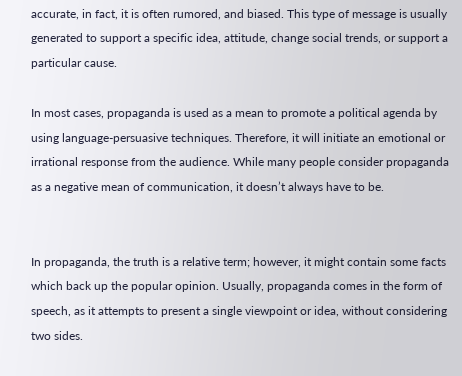accurate, in fact, it is often rumored, and biased. This type of message is usually generated to support a specific idea, attitude, change social trends, or support a particular cause.

In most cases, propaganda is used as a mean to promote a political agenda by using language-persuasive techniques. Therefore, it will initiate an emotional or irrational response from the audience. While many people consider propaganda as a negative mean of communication, it doesn’t always have to be.


In propaganda, the truth is a relative term; however, it might contain some facts which back up the popular opinion. Usually, propaganda comes in the form of speech, as it attempts to present a single viewpoint or idea, without considering two sides.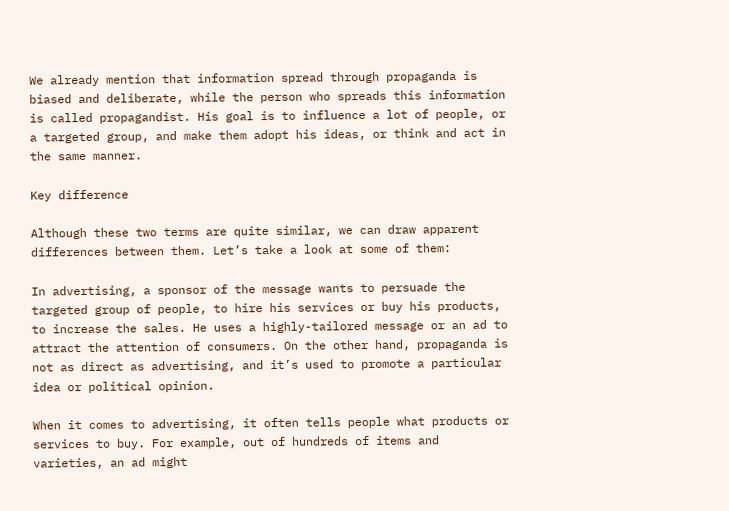We already mention that information spread through propaganda is biased and deliberate, while the person who spreads this information is called propagandist. His goal is to influence a lot of people, or a targeted group, and make them adopt his ideas, or think and act in the same manner.

Key difference

Although these two terms are quite similar, we can draw apparent differences between them. Let’s take a look at some of them:

In advertising, a sponsor of the message wants to persuade the targeted group of people, to hire his services or buy his products, to increase the sales. He uses a highly-tailored message or an ad to attract the attention of consumers. On the other hand, propaganda is not as direct as advertising, and it’s used to promote a particular idea or political opinion.

When it comes to advertising, it often tells people what products or services to buy. For example, out of hundreds of items and varieties, an ad might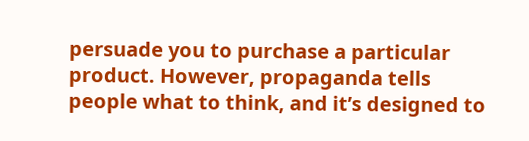persuade you to purchase a particular product. However, propaganda tells people what to think, and it’s designed to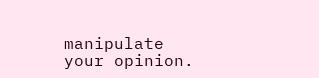manipulate your opinion.